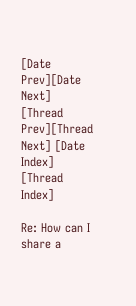[Date Prev][Date Next] [Thread Prev][Thread Next] [Date Index] [Thread Index]

Re: How can I share a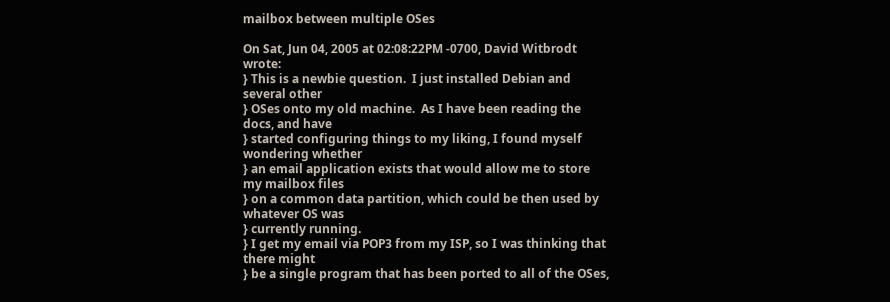mailbox between multiple OSes

On Sat, Jun 04, 2005 at 02:08:22PM -0700, David Witbrodt wrote:
} This is a newbie question.  I just installed Debian and several other
} OSes onto my old machine.  As I have been reading the docs, and have
} started configuring things to my liking, I found myself wondering whether
} an email application exists that would allow me to store my mailbox files
} on a common data partition, which could be then used by whatever OS was
} currently running.
} I get my email via POP3 from my ISP, so I was thinking that there might
} be a single program that has been ported to all of the OSes,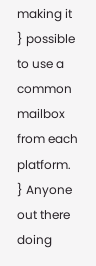making it
} possible to use a common mailbox from each platform.
} Anyone out there doing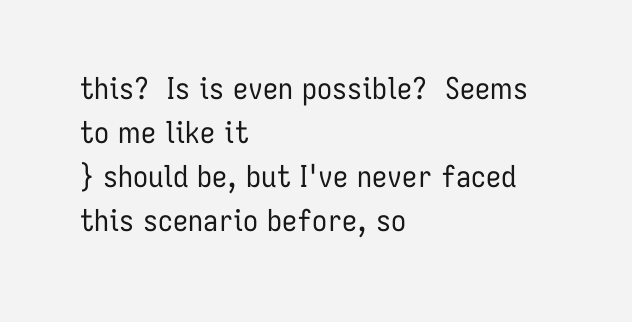this?  Is is even possible?  Seems to me like it
} should be, but I've never faced this scenario before, so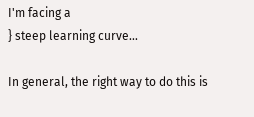I'm facing a
} steep learning curve...

In general, the right way to do this is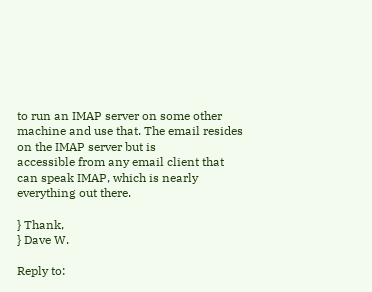to run an IMAP server on some other
machine and use that. The email resides on the IMAP server but is
accessible from any email client that can speak IMAP, which is nearly
everything out there.

} Thank,
} Dave W.

Reply to: